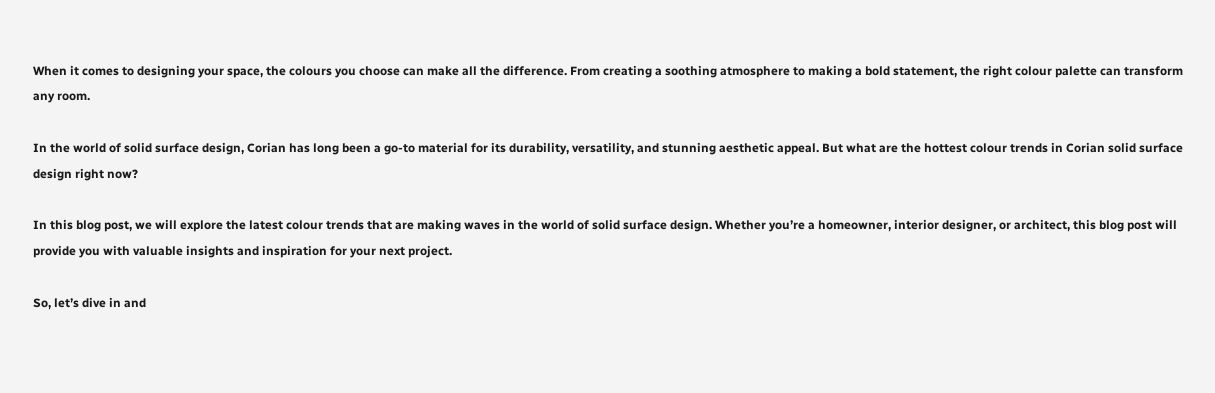When it comes to designing your space, the colours you choose can make all the difference. From creating a soothing atmosphere to making a bold statement, the right colour palette can transform any room.

In the world of solid surface design, Corian has long been a go-to material for its durability, versatility, and stunning aesthetic appeal. But what are the hottest colour trends in Corian solid surface design right now?

In this blog post, we will explore the latest colour trends that are making waves in the world of solid surface design. Whether you’re a homeowner, interior designer, or architect, this blog post will provide you with valuable insights and inspiration for your next project.

So, let’s dive in and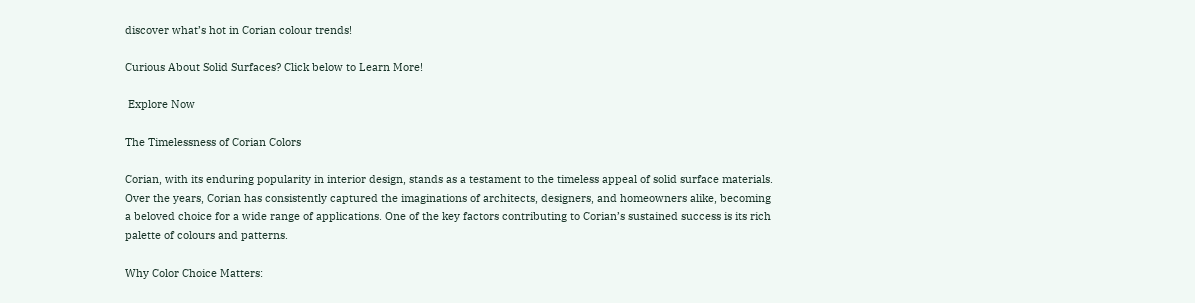discover what’s hot in Corian colour trends!

Curious About Solid Surfaces? Click below to Learn More!

 Explore Now

The Timelessness of Corian Colors

Corian, with its enduring popularity in interior design, stands as a testament to the timeless appeal of solid surface materials. Over the years, Corian has consistently captured the imaginations of architects, designers, and homeowners alike, becoming a beloved choice for a wide range of applications. One of the key factors contributing to Corian’s sustained success is its rich palette of colours and patterns.

Why Color Choice Matters: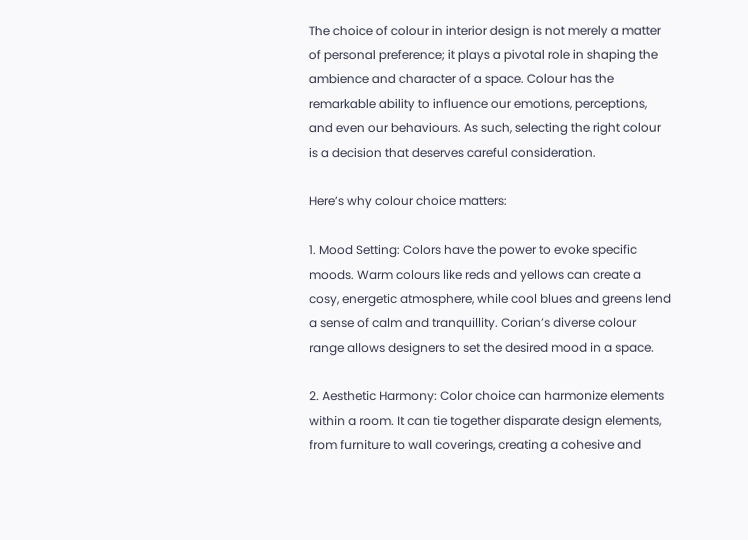The choice of colour in interior design is not merely a matter of personal preference; it plays a pivotal role in shaping the ambience and character of a space. Colour has the remarkable ability to influence our emotions, perceptions, and even our behaviours. As such, selecting the right colour is a decision that deserves careful consideration.

Here’s why colour choice matters:

1. Mood Setting: Colors have the power to evoke specific moods. Warm colours like reds and yellows can create a cosy, energetic atmosphere, while cool blues and greens lend a sense of calm and tranquillity. Corian’s diverse colour range allows designers to set the desired mood in a space.

2. Aesthetic Harmony: Color choice can harmonize elements within a room. It can tie together disparate design elements, from furniture to wall coverings, creating a cohesive and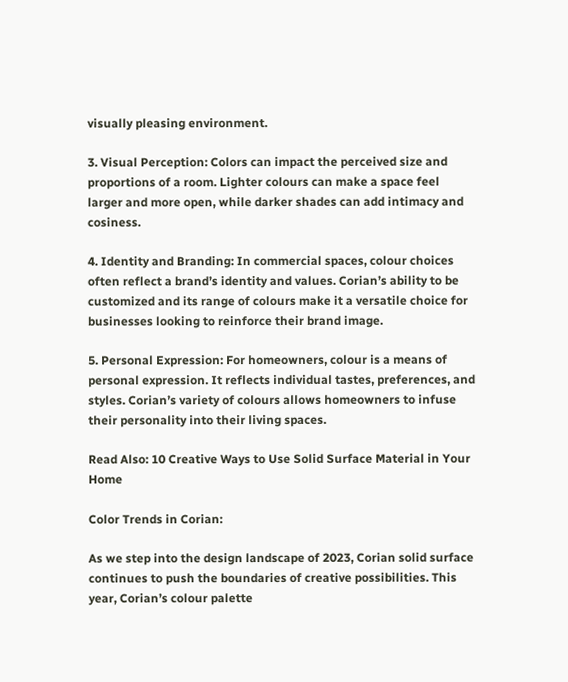visually pleasing environment.

3. Visual Perception: Colors can impact the perceived size and proportions of a room. Lighter colours can make a space feel larger and more open, while darker shades can add intimacy and cosiness.

4. Identity and Branding: In commercial spaces, colour choices often reflect a brand’s identity and values. Corian’s ability to be customized and its range of colours make it a versatile choice for businesses looking to reinforce their brand image.

5. Personal Expression: For homeowners, colour is a means of personal expression. It reflects individual tastes, preferences, and styles. Corian’s variety of colours allows homeowners to infuse their personality into their living spaces.

Read Also: 10 Creative Ways to Use Solid Surface Material in Your Home

Color Trends in Corian:

As we step into the design landscape of 2023, Corian solid surface continues to push the boundaries of creative possibilities. This year, Corian’s colour palette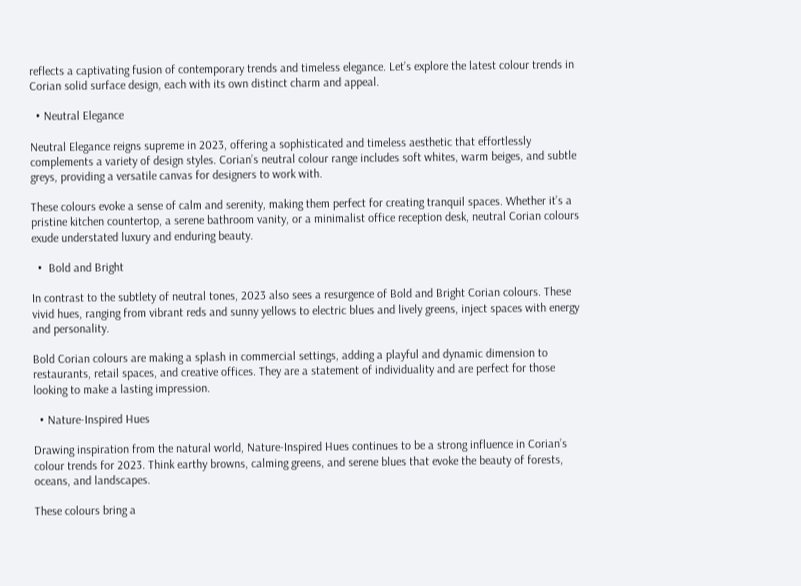reflects a captivating fusion of contemporary trends and timeless elegance. Let’s explore the latest colour trends in Corian solid surface design, each with its own distinct charm and appeal.

  • Neutral Elegance

Neutral Elegance reigns supreme in 2023, offering a sophisticated and timeless aesthetic that effortlessly complements a variety of design styles. Corian’s neutral colour range includes soft whites, warm beiges, and subtle greys, providing a versatile canvas for designers to work with.

These colours evoke a sense of calm and serenity, making them perfect for creating tranquil spaces. Whether it’s a pristine kitchen countertop, a serene bathroom vanity, or a minimalist office reception desk, neutral Corian colours exude understated luxury and enduring beauty.

  •  Bold and Bright

In contrast to the subtlety of neutral tones, 2023 also sees a resurgence of Bold and Bright Corian colours. These vivid hues, ranging from vibrant reds and sunny yellows to electric blues and lively greens, inject spaces with energy and personality.

Bold Corian colours are making a splash in commercial settings, adding a playful and dynamic dimension to restaurants, retail spaces, and creative offices. They are a statement of individuality and are perfect for those looking to make a lasting impression.

  • Nature-Inspired Hues

Drawing inspiration from the natural world, Nature-Inspired Hues continues to be a strong influence in Corian’s colour trends for 2023. Think earthy browns, calming greens, and serene blues that evoke the beauty of forests, oceans, and landscapes.

These colours bring a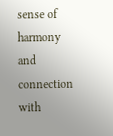sense of harmony and connection with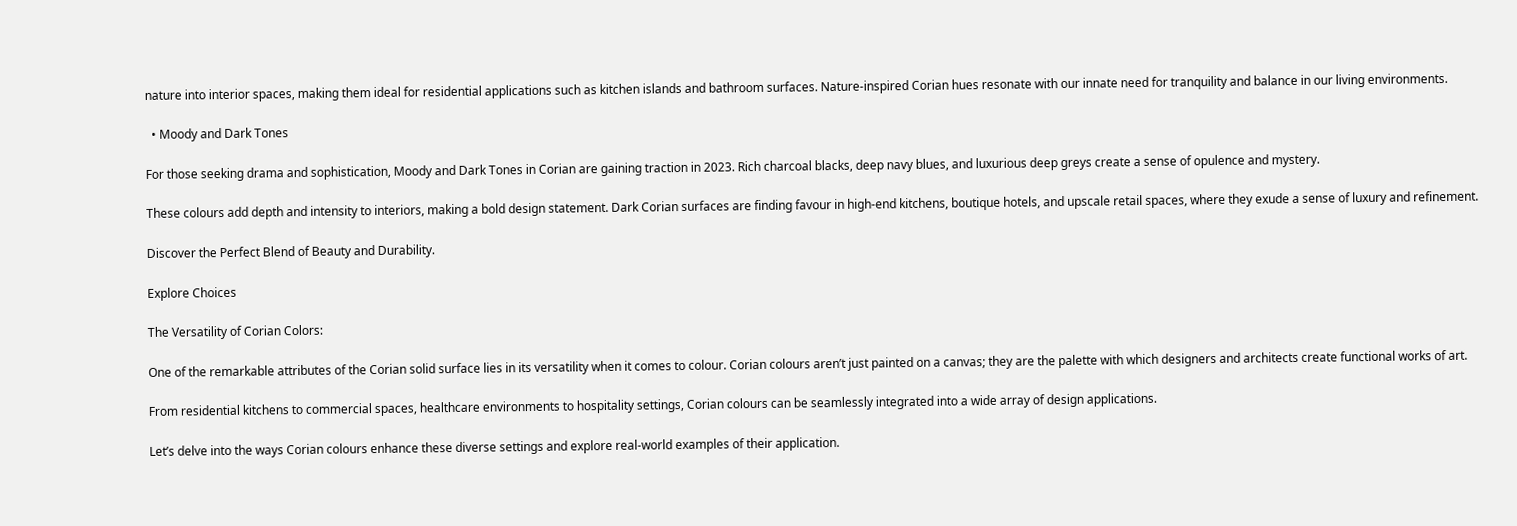nature into interior spaces, making them ideal for residential applications such as kitchen islands and bathroom surfaces. Nature-inspired Corian hues resonate with our innate need for tranquility and balance in our living environments.

  • Moody and Dark Tones

For those seeking drama and sophistication, Moody and Dark Tones in Corian are gaining traction in 2023. Rich charcoal blacks, deep navy blues, and luxurious deep greys create a sense of opulence and mystery.

These colours add depth and intensity to interiors, making a bold design statement. Dark Corian surfaces are finding favour in high-end kitchens, boutique hotels, and upscale retail spaces, where they exude a sense of luxury and refinement.

Discover the Perfect Blend of Beauty and Durability.

Explore Choices

The Versatility of Corian Colors:

One of the remarkable attributes of the Corian solid surface lies in its versatility when it comes to colour. Corian colours aren’t just painted on a canvas; they are the palette with which designers and architects create functional works of art.

From residential kitchens to commercial spaces, healthcare environments to hospitality settings, Corian colours can be seamlessly integrated into a wide array of design applications.

Let’s delve into the ways Corian colours enhance these diverse settings and explore real-world examples of their application.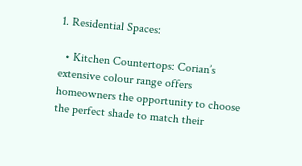1. Residential Spaces:

  • Kitchen Countertops: Corian’s extensive colour range offers homeowners the opportunity to choose the perfect shade to match their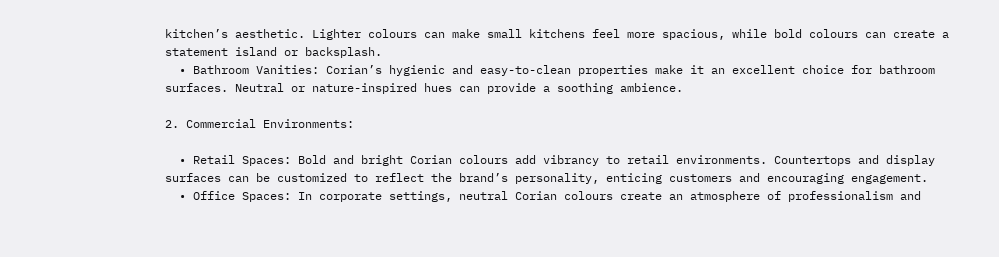kitchen’s aesthetic. Lighter colours can make small kitchens feel more spacious, while bold colours can create a statement island or backsplash.
  • Bathroom Vanities: Corian’s hygienic and easy-to-clean properties make it an excellent choice for bathroom surfaces. Neutral or nature-inspired hues can provide a soothing ambience.

2. Commercial Environments:

  • Retail Spaces: Bold and bright Corian colours add vibrancy to retail environments. Countertops and display surfaces can be customized to reflect the brand’s personality, enticing customers and encouraging engagement.
  • Office Spaces: In corporate settings, neutral Corian colours create an atmosphere of professionalism and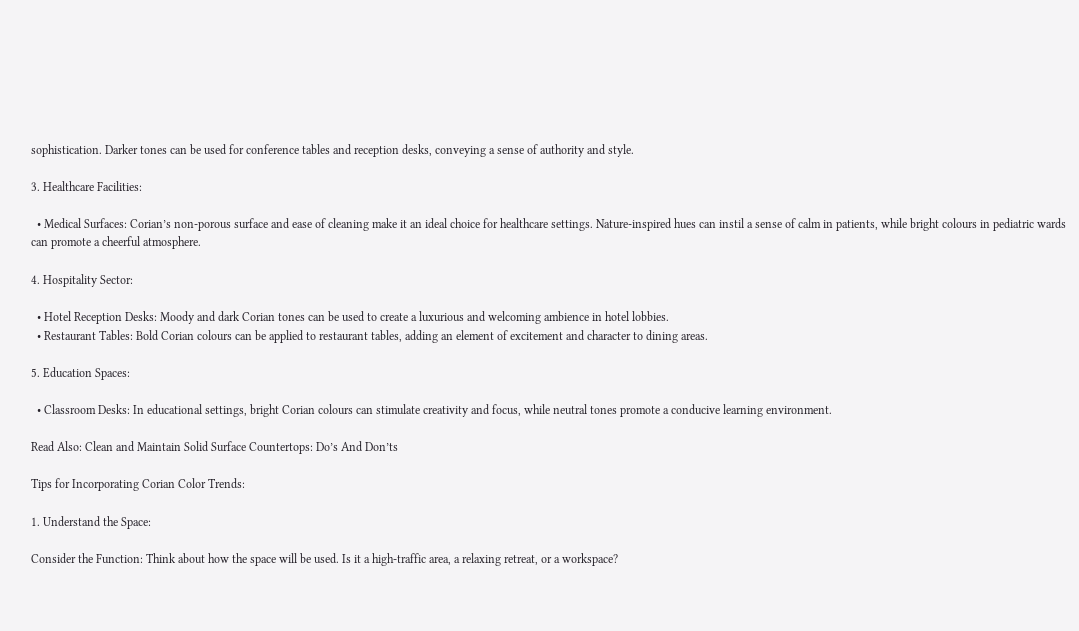sophistication. Darker tones can be used for conference tables and reception desks, conveying a sense of authority and style.

3. Healthcare Facilities:

  • Medical Surfaces: Corian’s non-porous surface and ease of cleaning make it an ideal choice for healthcare settings. Nature-inspired hues can instil a sense of calm in patients, while bright colours in pediatric wards can promote a cheerful atmosphere.

4. Hospitality Sector:

  • Hotel Reception Desks: Moody and dark Corian tones can be used to create a luxurious and welcoming ambience in hotel lobbies.
  • Restaurant Tables: Bold Corian colours can be applied to restaurant tables, adding an element of excitement and character to dining areas.

5. Education Spaces:

  • Classroom Desks: In educational settings, bright Corian colours can stimulate creativity and focus, while neutral tones promote a conducive learning environment.

Read Also: Clean and Maintain Solid Surface Countertops: Do’s And Don’ts

Tips for Incorporating Corian Color Trends:

1. Understand the Space:

Consider the Function: Think about how the space will be used. Is it a high-traffic area, a relaxing retreat, or a workspace?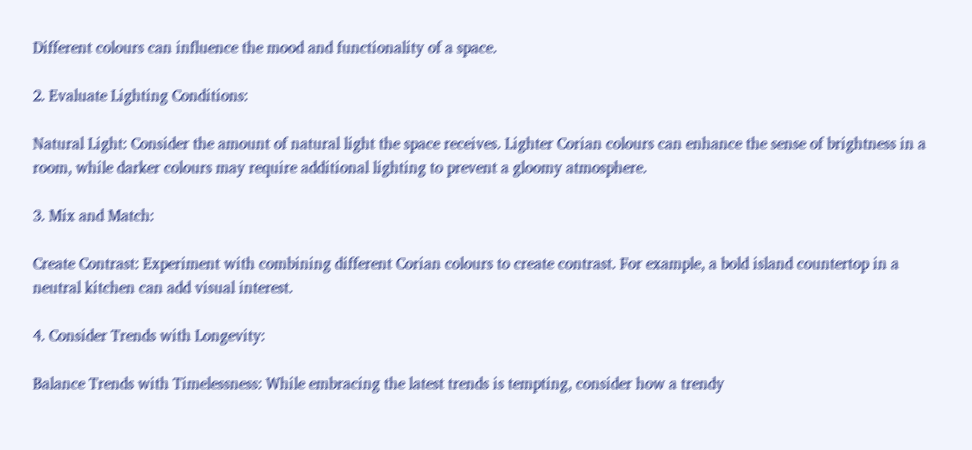Different colours can influence the mood and functionality of a space.

2. Evaluate Lighting Conditions:

Natural Light: Consider the amount of natural light the space receives. Lighter Corian colours can enhance the sense of brightness in a room, while darker colours may require additional lighting to prevent a gloomy atmosphere.

3. Mix and Match:

Create Contrast: Experiment with combining different Corian colours to create contrast. For example, a bold island countertop in a neutral kitchen can add visual interest.

4. Consider Trends with Longevity:

Balance Trends with Timelessness: While embracing the latest trends is tempting, consider how a trendy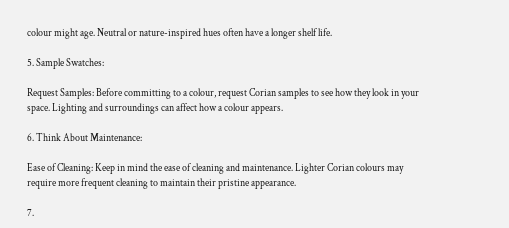colour might age. Neutral or nature-inspired hues often have a longer shelf life.

5. Sample Swatches:

Request Samples: Before committing to a colour, request Corian samples to see how they look in your space. Lighting and surroundings can affect how a colour appears.

6. Think About Maintenance:

Ease of Cleaning: Keep in mind the ease of cleaning and maintenance. Lighter Corian colours may require more frequent cleaning to maintain their pristine appearance.

7.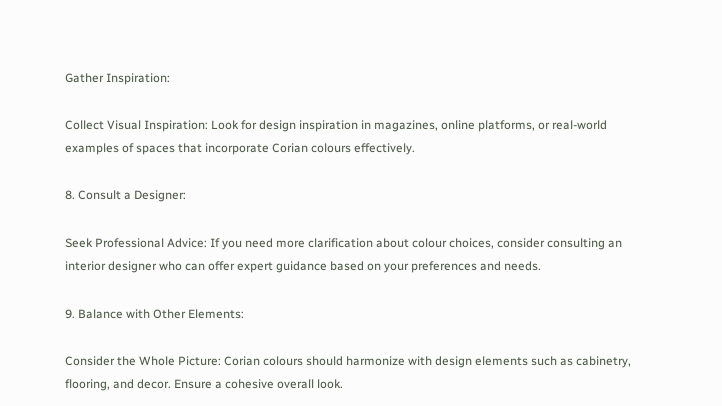Gather Inspiration:

Collect Visual Inspiration: Look for design inspiration in magazines, online platforms, or real-world examples of spaces that incorporate Corian colours effectively.

8. Consult a Designer:

Seek Professional Advice: If you need more clarification about colour choices, consider consulting an interior designer who can offer expert guidance based on your preferences and needs.

9. Balance with Other Elements:

Consider the Whole Picture: Corian colours should harmonize with design elements such as cabinetry, flooring, and decor. Ensure a cohesive overall look.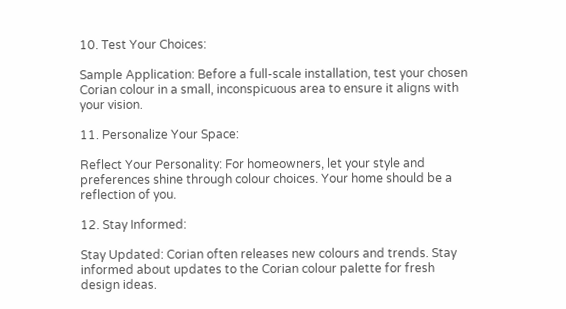10. Test Your Choices:

Sample Application: Before a full-scale installation, test your chosen Corian colour in a small, inconspicuous area to ensure it aligns with your vision.

11. Personalize Your Space:

Reflect Your Personality: For homeowners, let your style and preferences shine through colour choices. Your home should be a reflection of you.

12. Stay Informed:

Stay Updated: Corian often releases new colours and trends. Stay informed about updates to the Corian colour palette for fresh design ideas.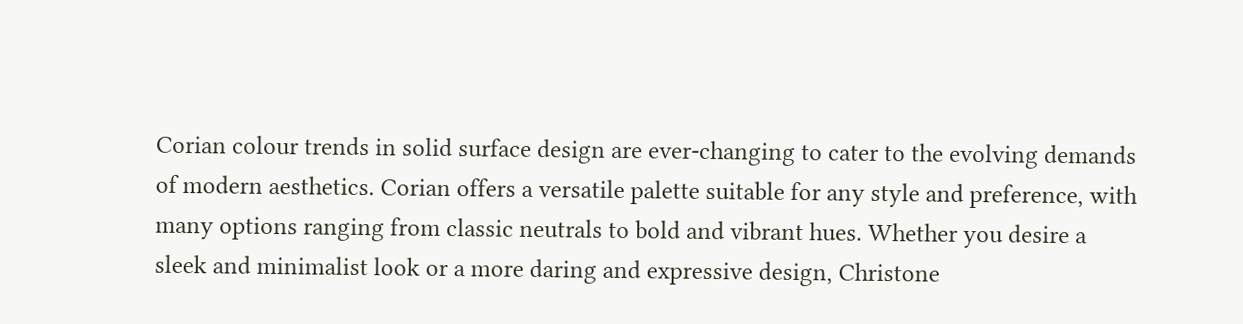Corian colour trends in solid surface design are ever-changing to cater to the evolving demands of modern aesthetics. Corian offers a versatile palette suitable for any style and preference, with many options ranging from classic neutrals to bold and vibrant hues. Whether you desire a sleek and minimalist look or a more daring and expressive design, Christone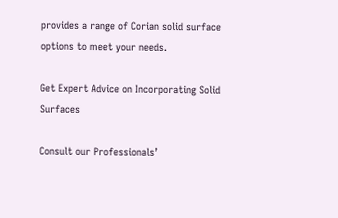provides a range of Corian solid surface options to meet your needs.

Get Expert Advice on Incorporating Solid Surfaces

Consult our Professionals’